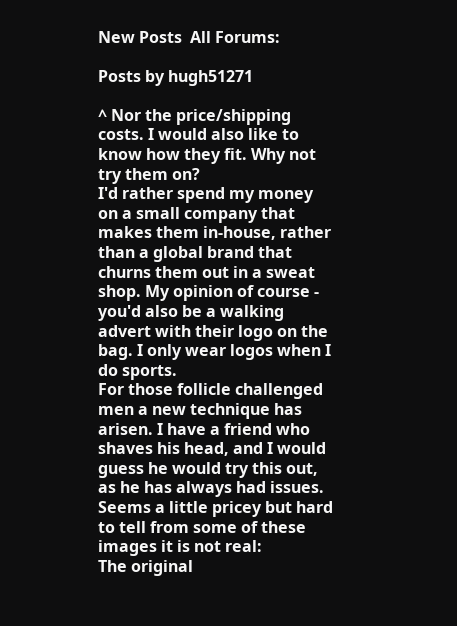New Posts  All Forums:

Posts by hugh51271

^ Nor the price/shipping costs. I would also like to know how they fit. Why not try them on?
I'd rather spend my money on a small company that makes them in-house, rather than a global brand that churns them out in a sweat shop. My opinion of course - you'd also be a walking advert with their logo on the bag. I only wear logos when I do sports.
For those follicle challenged men a new technique has arisen. I have a friend who shaves his head, and I would guess he would try this out, as he has always had issues. Seems a little pricey but hard to tell from some of these images it is not real:
The original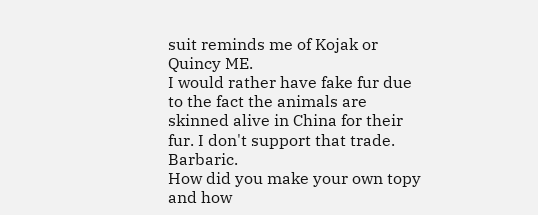suit reminds me of Kojak or Quincy ME.
I would rather have fake fur due to the fact the animals are skinned alive in China for their fur. I don't support that trade. Barbaric.
How did you make your own topy and how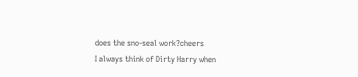does the sno-seal work?cheers
I always think of Dirty Harry when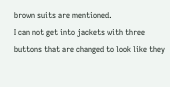brown suits are mentioned.
I can not get into jackets with three buttons that are changed to look like they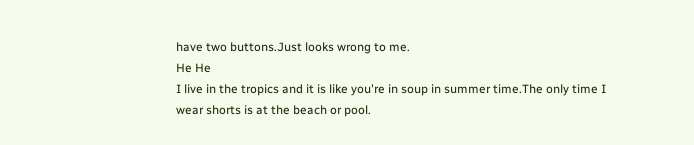have two buttons.Just looks wrong to me.
He He
I live in the tropics and it is like you're in soup in summer time.The only time I wear shorts is at the beach or pool.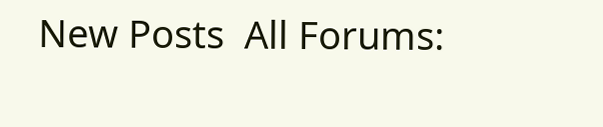New Posts  All Forums: